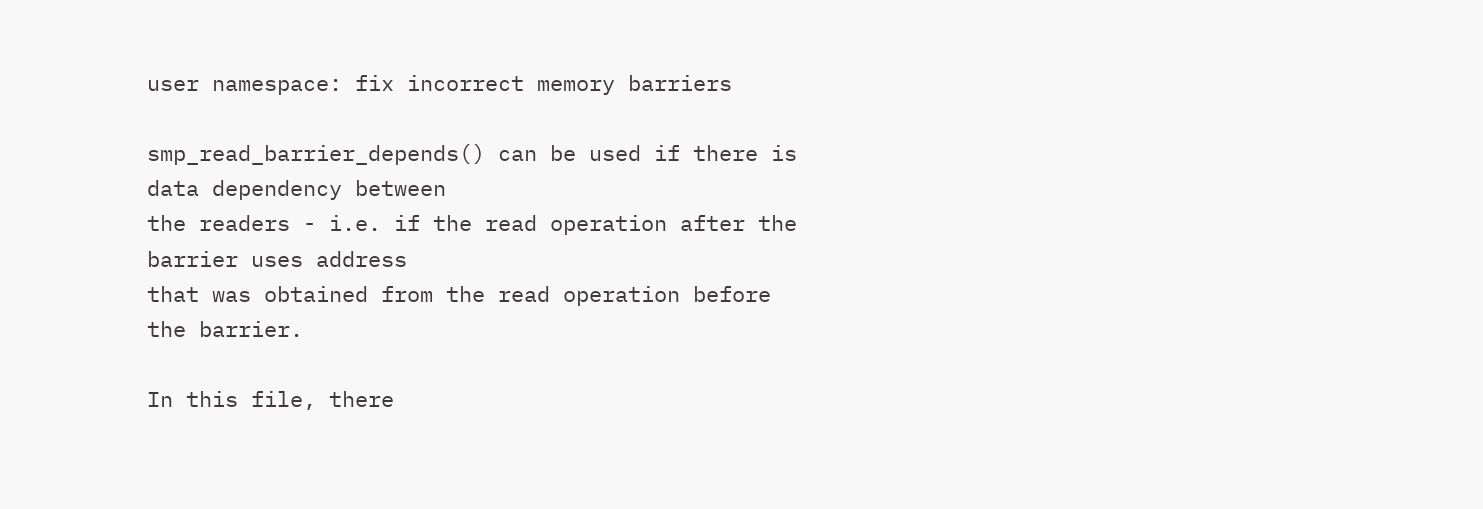user namespace: fix incorrect memory barriers

smp_read_barrier_depends() can be used if there is data dependency between
the readers - i.e. if the read operation after the barrier uses address
that was obtained from the read operation before the barrier.

In this file, there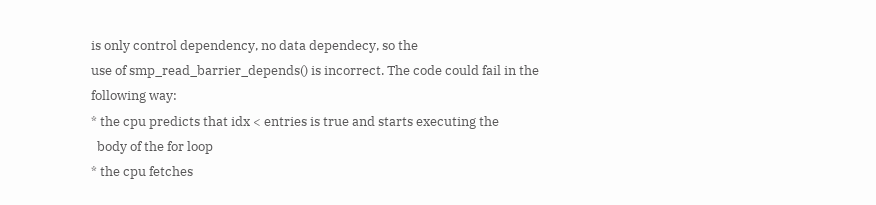is only control dependency, no data dependecy, so the
use of smp_read_barrier_depends() is incorrect. The code could fail in the
following way:
* the cpu predicts that idx < entries is true and starts executing the
  body of the for loop
* the cpu fetches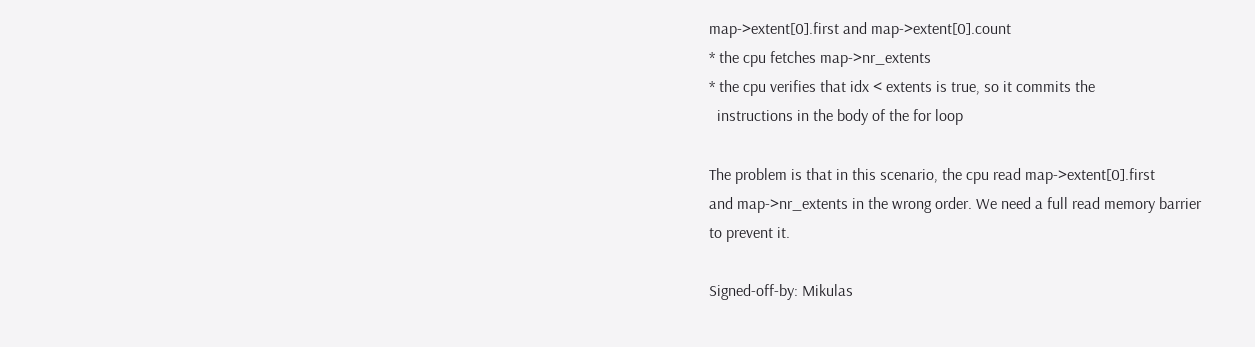map->extent[0].first and map->extent[0].count
* the cpu fetches map->nr_extents
* the cpu verifies that idx < extents is true, so it commits the
  instructions in the body of the for loop

The problem is that in this scenario, the cpu read map->extent[0].first
and map->nr_extents in the wrong order. We need a full read memory barrier
to prevent it.

Signed-off-by: Mikulas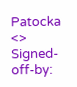Patocka <>
Signed-off-by: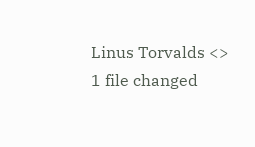Linus Torvalds <>
1 file changed